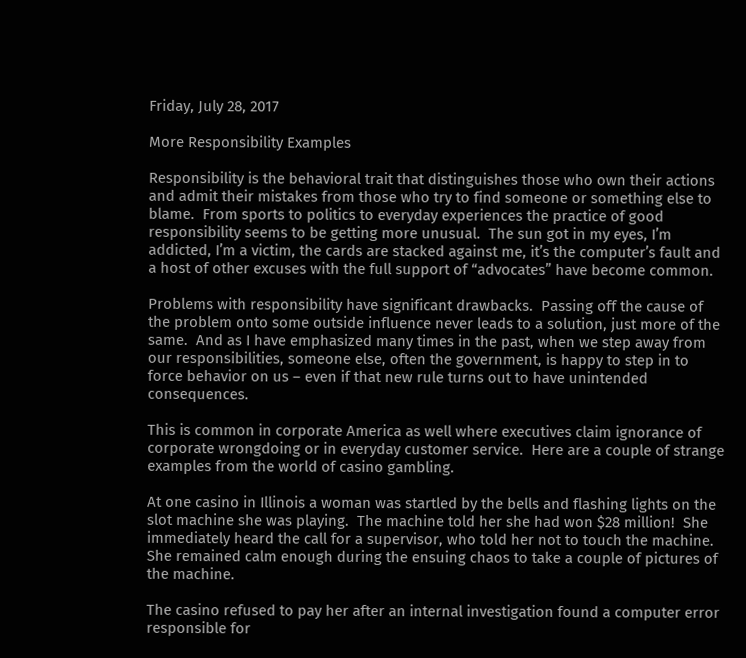Friday, July 28, 2017

More Responsibility Examples

Responsibility is the behavioral trait that distinguishes those who own their actions and admit their mistakes from those who try to find someone or something else to blame.  From sports to politics to everyday experiences the practice of good responsibility seems to be getting more unusual.  The sun got in my eyes, I’m addicted, I’m a victim, the cards are stacked against me, it’s the computer’s fault and a host of other excuses with the full support of “advocates” have become common.

Problems with responsibility have significant drawbacks.  Passing off the cause of the problem onto some outside influence never leads to a solution, just more of the same.  And as I have emphasized many times in the past, when we step away from our responsibilities, someone else, often the government, is happy to step in to force behavior on us – even if that new rule turns out to have unintended consequences.

This is common in corporate America as well where executives claim ignorance of corporate wrongdoing or in everyday customer service.  Here are a couple of strange examples from the world of casino gambling.

At one casino in Illinois a woman was startled by the bells and flashing lights on the slot machine she was playing.  The machine told her she had won $28 million!  She immediately heard the call for a supervisor, who told her not to touch the machine.  She remained calm enough during the ensuing chaos to take a couple of pictures of the machine.

The casino refused to pay her after an internal investigation found a computer error responsible for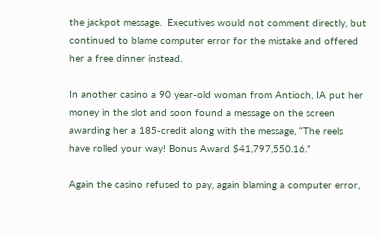the jackpot message.  Executives would not comment directly, but continued to blame computer error for the mistake and offered her a free dinner instead.

In another casino a 90 year-old woman from Antioch, IA put her money in the slot and soon found a message on the screen awarding her a 185-credit along with the message, “The reels have rolled your way! Bonus Award $41,797,550.16.”

Again the casino refused to pay, again blaming a computer error,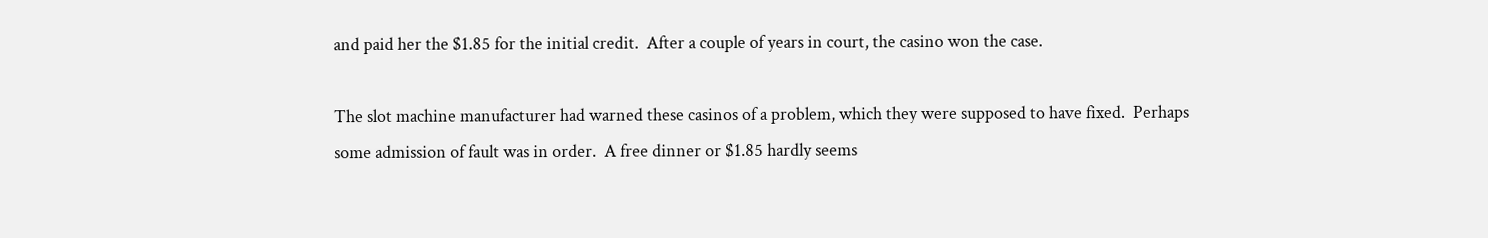and paid her the $1.85 for the initial credit.  After a couple of years in court, the casino won the case.

The slot machine manufacturer had warned these casinos of a problem, which they were supposed to have fixed.  Perhaps some admission of fault was in order.  A free dinner or $1.85 hardly seems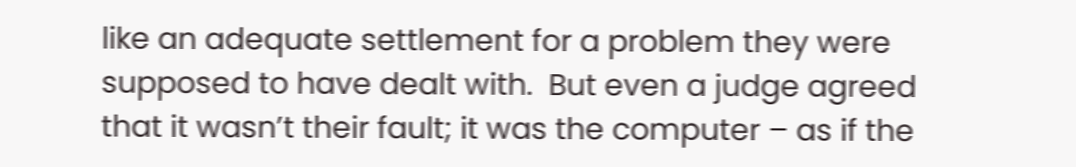like an adequate settlement for a problem they were supposed to have dealt with.  But even a judge agreed that it wasn’t their fault; it was the computer – as if the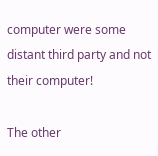computer were some distant third party and not their computer!

The other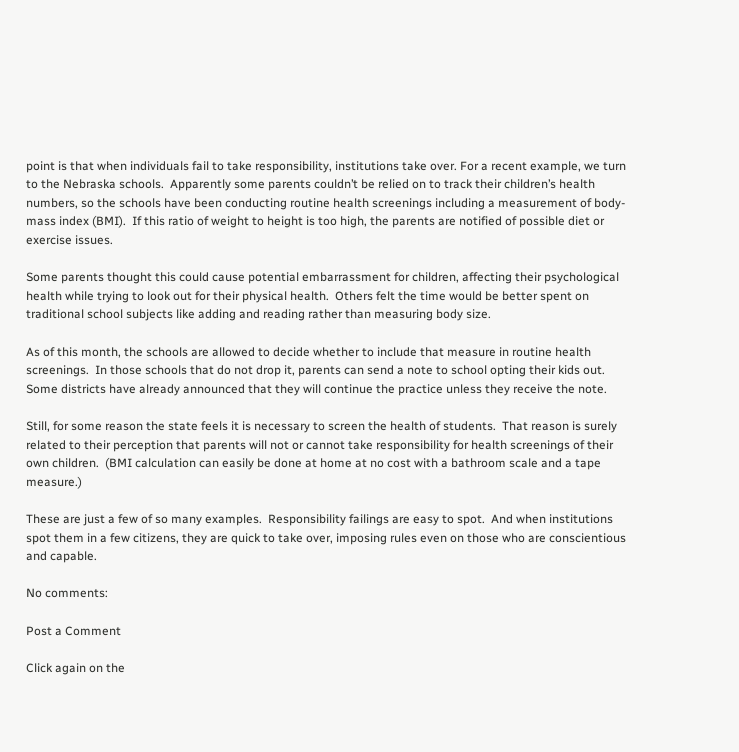point is that when individuals fail to take responsibility, institutions take over. For a recent example, we turn to the Nebraska schools.  Apparently some parents couldn’t be relied on to track their children’s health numbers, so the schools have been conducting routine health screenings including a measurement of body-mass index (BMI).  If this ratio of weight to height is too high, the parents are notified of possible diet or exercise issues.

Some parents thought this could cause potential embarrassment for children, affecting their psychological health while trying to look out for their physical health.  Others felt the time would be better spent on traditional school subjects like adding and reading rather than measuring body size.

As of this month, the schools are allowed to decide whether to include that measure in routine health screenings.  In those schools that do not drop it, parents can send a note to school opting their kids out.  Some districts have already announced that they will continue the practice unless they receive the note.

Still, for some reason the state feels it is necessary to screen the health of students.  That reason is surely related to their perception that parents will not or cannot take responsibility for health screenings of their own children.  (BMI calculation can easily be done at home at no cost with a bathroom scale and a tape measure.)

These are just a few of so many examples.  Responsibility failings are easy to spot.  And when institutions spot them in a few citizens, they are quick to take over, imposing rules even on those who are conscientious and capable.

No comments:

Post a Comment

Click again on the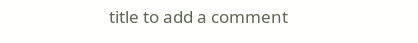title to add a comment